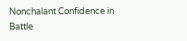Nonchalant Confidence in Battle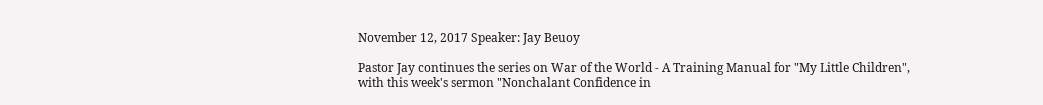November 12, 2017 Speaker: Jay Beuoy

Pastor Jay continues the series on War of the World - A Training Manual for "My Little Children", with this week's sermon "Nonchalant Confidence in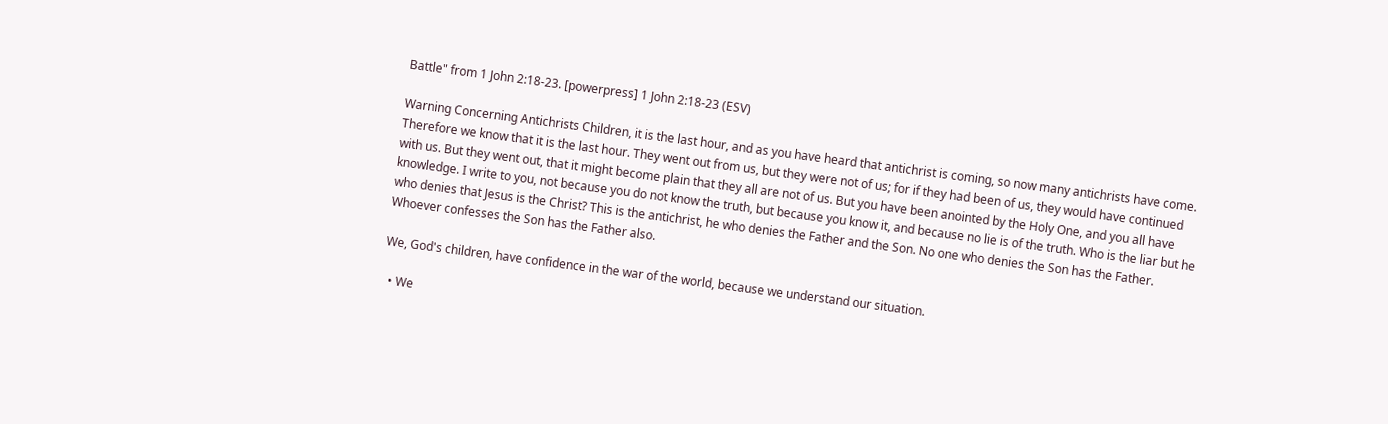Battle" from 1 John 2:18-23. [powerpress] 1 John 2:18-23 (ESV)

Warning Concerning Antichrists Children, it is the last hour, and as you have heard that antichrist is coming, so now many antichrists have come. Therefore we know that it is the last hour. They went out from us, but they were not of us; for if they had been of us, they would have continued with us. But they went out, that it might become plain that they all are not of us. But you have been anointed by the Holy One, and you all have knowledge. I write to you, not because you do not know the truth, but because you know it, and because no lie is of the truth. Who is the liar but he who denies that Jesus is the Christ? This is the antichrist, he who denies the Father and the Son. No one who denies the Son has the Father. Whoever confesses the Son has the Father also.

We, God's children, have confidence in the war of the world, because we understand our situation.

  • We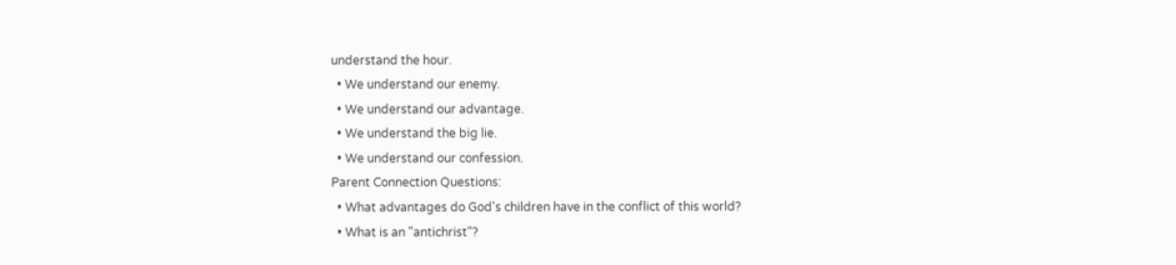understand the hour.
  • We understand our enemy.
  • We understand our advantage.
  • We understand the big lie.
  • We understand our confession.
Parent Connection Questions:
  • What advantages do God's children have in the conflict of this world?
  • What is an "antichrist"?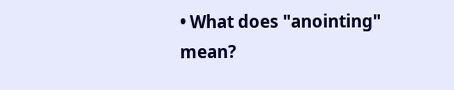• What does "anointing" mean?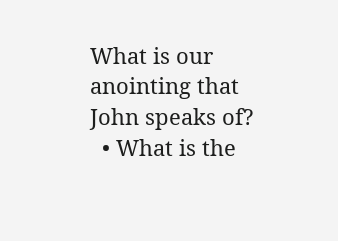What is our anointing that John speaks of?
  • What is the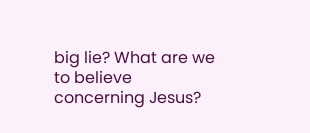big lie? What are we to believe concerning Jesus?